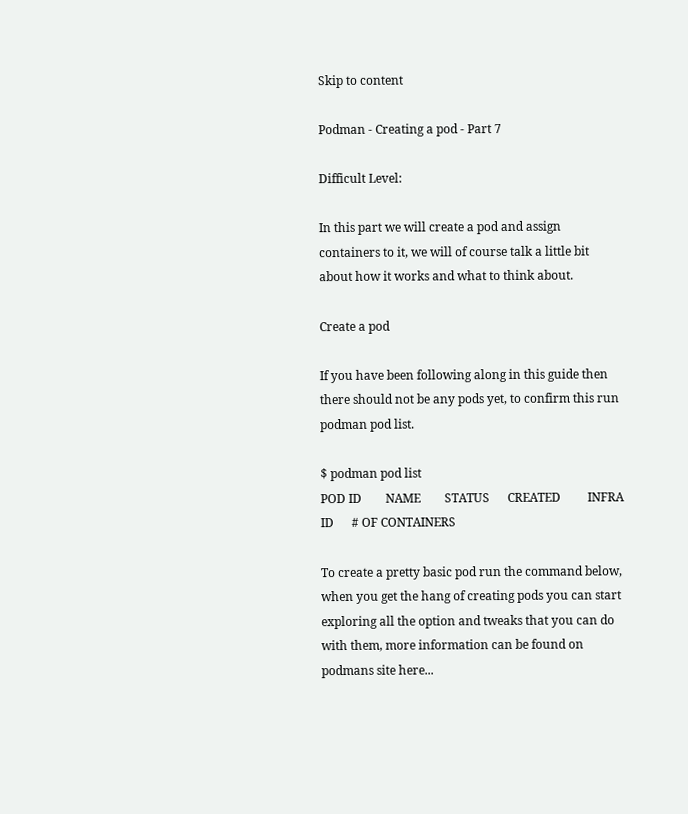Skip to content

Podman - Creating a pod - Part 7

Difficult Level:

In this part we will create a pod and assign containers to it, we will of course talk a little bit about how it works and what to think about.

Create a pod

If you have been following along in this guide then there should not be any pods yet, to confirm this run podman pod list.

$ podman pod list
POD ID        NAME        STATUS      CREATED         INFRA ID      # OF CONTAINERS

To create a pretty basic pod run the command below, when you get the hang of creating pods you can start exploring all the option and tweaks that you can do with them, more information can be found on podmans site here...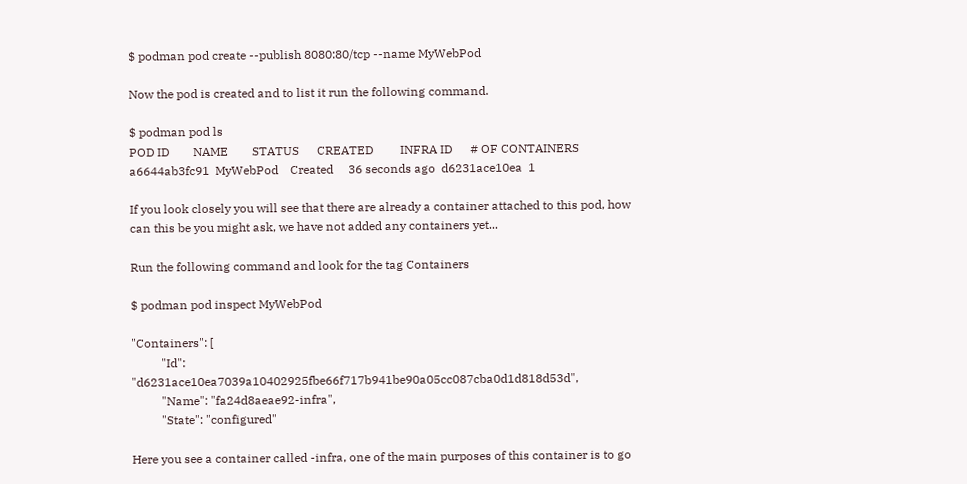$ podman pod create --publish 8080:80/tcp --name MyWebPod

Now the pod is created and to list it run the following command.

$ podman pod ls
POD ID        NAME        STATUS      CREATED         INFRA ID      # OF CONTAINERS
a6644ab3fc91  MyWebPod    Created     36 seconds ago  d6231ace10ea  1

If you look closely you will see that there are already a container attached to this pod, how can this be you might ask, we have not added any containers yet...

Run the following command and look for the tag Containers

$ podman pod inspect MyWebPod

"Containers": [
          "Id": "d6231ace10ea7039a10402925fbe66f717b941be90a05cc087cba0d1d818d53d",
          "Name": "fa24d8aeae92-infra",
          "State": "configured"

Here you see a container called -infra, one of the main purposes of this container is to go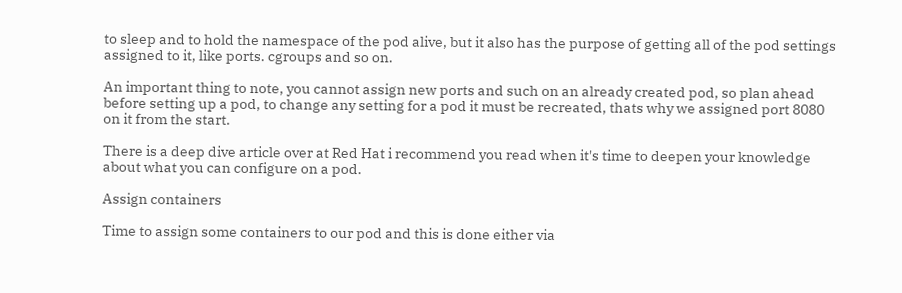to sleep and to hold the namespace of the pod alive, but it also has the purpose of getting all of the pod settings assigned to it, like ports. cgroups and so on.

An important thing to note, you cannot assign new ports and such on an already created pod, so plan ahead before setting up a pod, to change any setting for a pod it must be recreated, thats why we assigned port 8080 on it from the start.

There is a deep dive article over at Red Hat i recommend you read when it's time to deepen your knowledge about what you can configure on a pod.

Assign containers

Time to assign some containers to our pod and this is done either via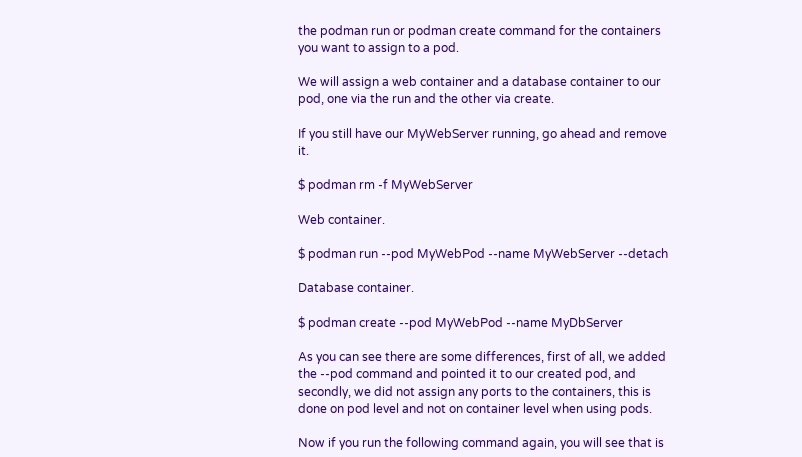the podman run or podman create command for the containers you want to assign to a pod.

We will assign a web container and a database container to our pod, one via the run and the other via create.

If you still have our MyWebServer running, go ahead and remove it.

$ podman rm -f MyWebServer

Web container.

$ podman run --pod MyWebPod --name MyWebServer --detach

Database container.

$ podman create --pod MyWebPod --name MyDbServer

As you can see there are some differences, first of all, we added the --pod command and pointed it to our created pod, and secondly, we did not assign any ports to the containers, this is done on pod level and not on container level when using pods.

Now if you run the following command again, you will see that is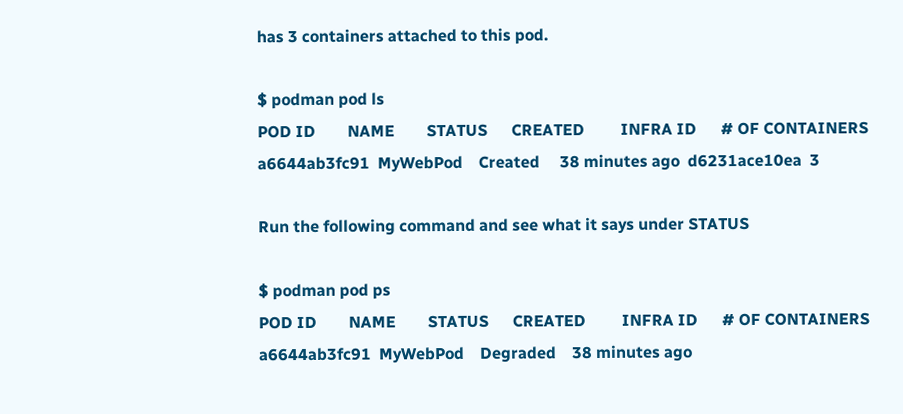has 3 containers attached to this pod.

$ podman pod ls
POD ID        NAME        STATUS      CREATED         INFRA ID      # OF CONTAINERS
a6644ab3fc91  MyWebPod    Created     38 minutes ago  d6231ace10ea  3

Run the following command and see what it says under STATUS

$ podman pod ps
POD ID        NAME        STATUS      CREATED         INFRA ID      # OF CONTAINERS
a6644ab3fc91  MyWebPod    Degraded    38 minutes ago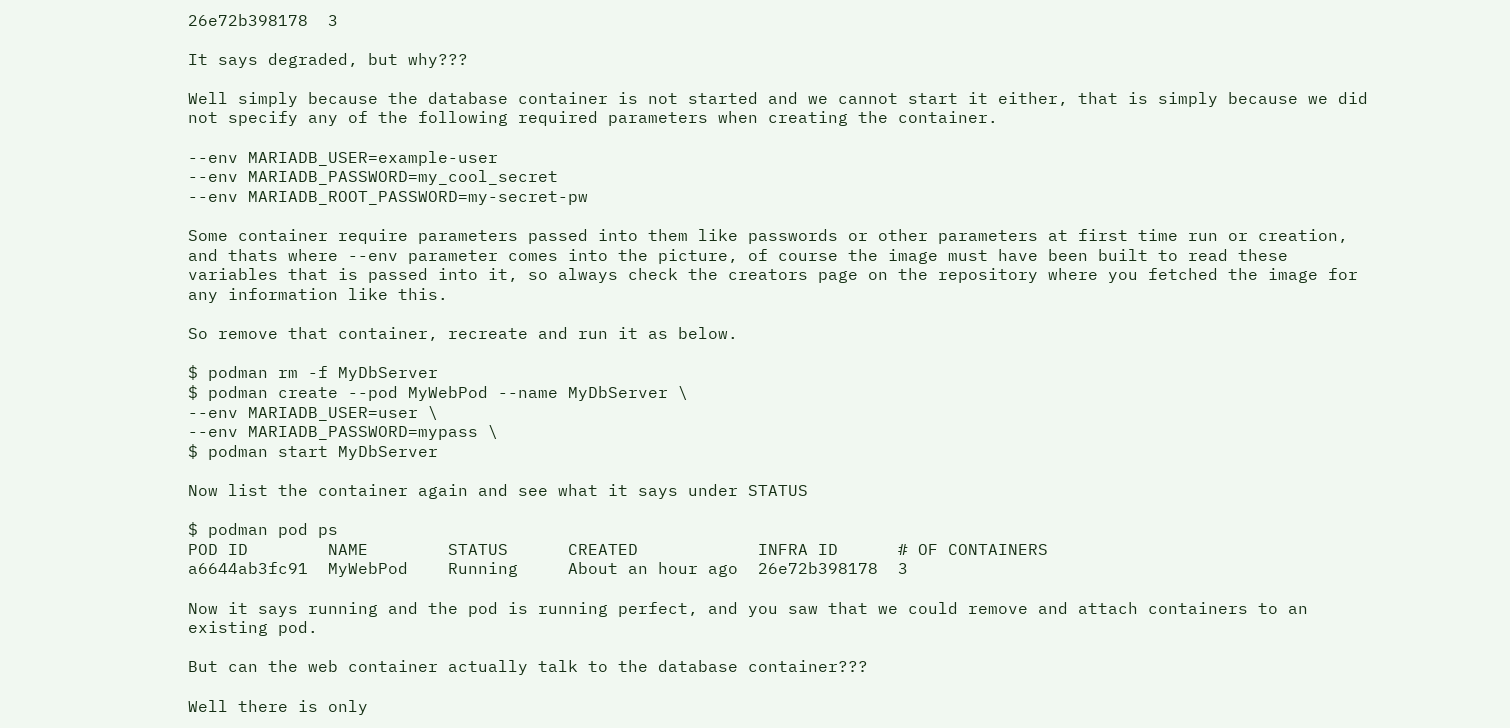26e72b398178  3

It says degraded, but why???

Well simply because the database container is not started and we cannot start it either, that is simply because we did not specify any of the following required parameters when creating the container.

--env MARIADB_USER=example-user
--env MARIADB_PASSWORD=my_cool_secret
--env MARIADB_ROOT_PASSWORD=my-secret-pw

Some container require parameters passed into them like passwords or other parameters at first time run or creation, and thats where --env parameter comes into the picture, of course the image must have been built to read these variables that is passed into it, so always check the creators page on the repository where you fetched the image for any information like this.

So remove that container, recreate and run it as below.

$ podman rm -f MyDbServer
$ podman create --pod MyWebPod --name MyDbServer \
--env MARIADB_USER=user \
--env MARIADB_PASSWORD=mypass \
$ podman start MyDbServer

Now list the container again and see what it says under STATUS

$ podman pod ps
POD ID        NAME        STATUS      CREATED            INFRA ID      # OF CONTAINERS
a6644ab3fc91  MyWebPod    Running     About an hour ago  26e72b398178  3

Now it says running and the pod is running perfect, and you saw that we could remove and attach containers to an existing pod.

But can the web container actually talk to the database container???

Well there is only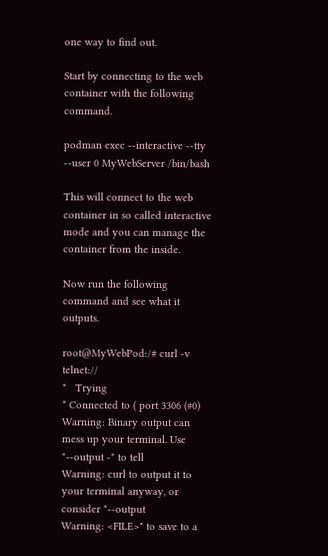one way to find out.

Start by connecting to the web container with the following command.

podman exec --interactive --tty --user 0 MyWebServer /bin/bash

This will connect to the web container in so called interactive mode and you can manage the container from the inside.

Now run the following command and see what it outputs.

root@MyWebPod:/# curl -v telnet://
*   Trying
* Connected to ( port 3306 (#0)
Warning: Binary output can mess up your terminal. Use "--output -" to tell
Warning: curl to output it to your terminal anyway, or consider "--output
Warning: <FILE>" to save to a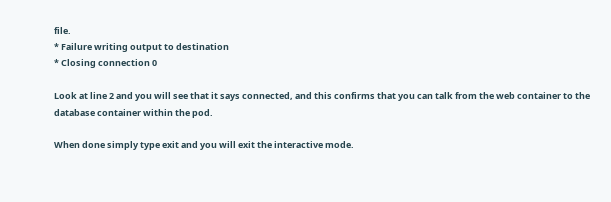file.
* Failure writing output to destination
* Closing connection 0

Look at line 2 and you will see that it says connected, and this confirms that you can talk from the web container to the database container within the pod.

When done simply type exit and you will exit the interactive mode.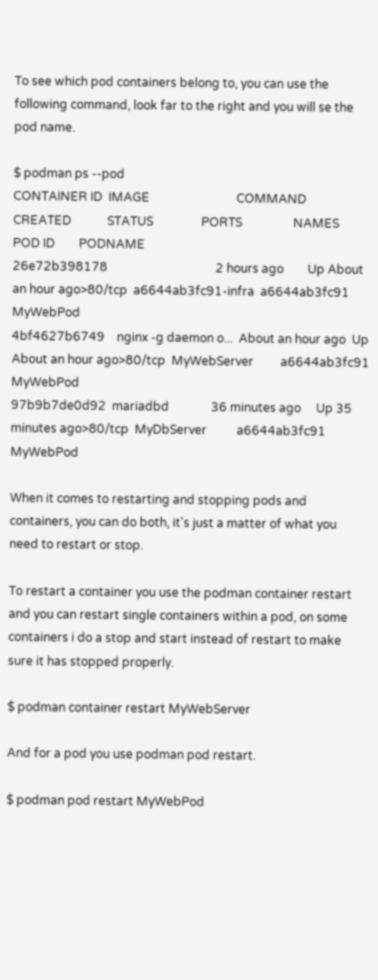To see which pod containers belong to, you can use the following command, look far to the right and you will se the pod name.

$ podman ps --pod
CONTAINER ID  IMAGE                             COMMAND               CREATED            STATUS                PORTS                 NAMES               POD ID        PODNAME
26e72b398178                                    2 hours ago        Up About an hour ago>80/tcp  a6644ab3fc91-infra  a6644ab3fc91  MyWebPod
4bf4627b6749    nginx -g daemon o...  About an hour ago  Up About an hour ago>80/tcp  MyWebServer         a6644ab3fc91  MyWebPod
97b9b7de0d92  mariadbd              36 minutes ago     Up 35 minutes ago>80/tcp  MyDbServer          a6644ab3fc91  MyWebPod

When it comes to restarting and stopping pods and containers, you can do both, it's just a matter of what you need to restart or stop.

To restart a container you use the podman container restart and you can restart single containers within a pod, on some containers i do a stop and start instead of restart to make sure it has stopped properly.

$ podman container restart MyWebServer

And for a pod you use podman pod restart.

$ podman pod restart MyWebPod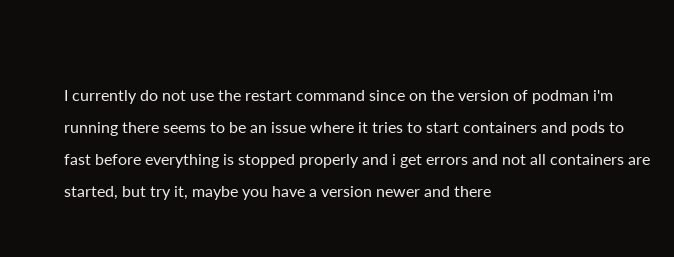I currently do not use the restart command since on the version of podman i'm running there seems to be an issue where it tries to start containers and pods to fast before everything is stopped properly and i get errors and not all containers are started, but try it, maybe you have a version newer and there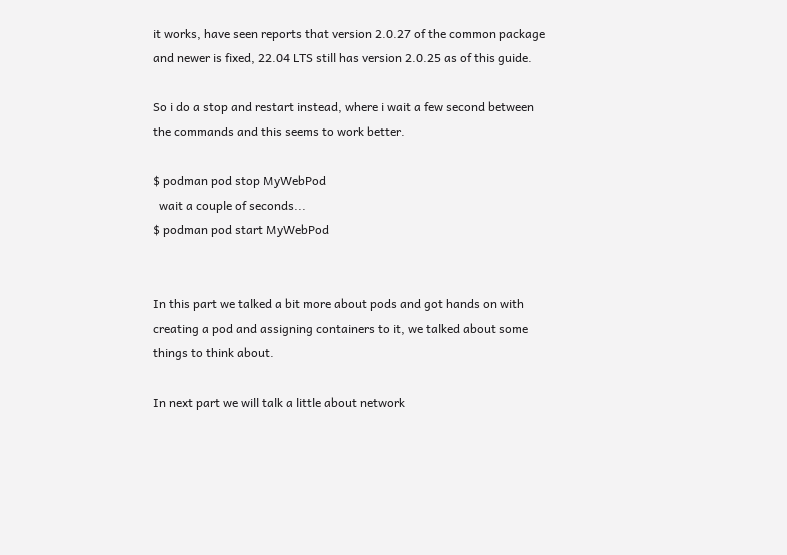it works, have seen reports that version 2.0.27 of the common package and newer is fixed, 22.04 LTS still has version 2.0.25 as of this guide.

So i do a stop and restart instead, where i wait a few second between the commands and this seems to work better.

$ podman pod stop MyWebPod
  wait a couple of seconds...
$ podman pod start MyWebPod


In this part we talked a bit more about pods and got hands on with creating a pod and assigning containers to it, we talked about some things to think about.

In next part we will talk a little about network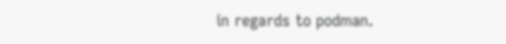in regards to podman.